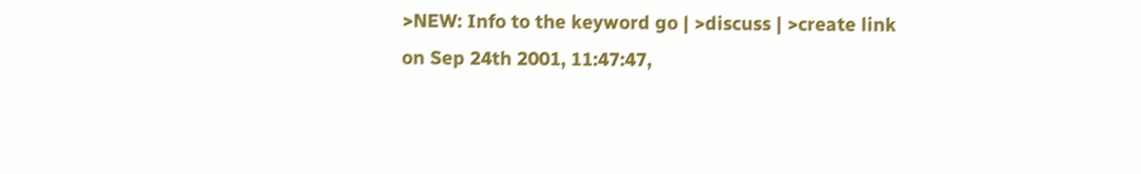>NEW: Info to the keyword go | >discuss | >create link
on Sep 24th 2001, 11:47:47,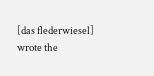[das flederwiesel] wrote the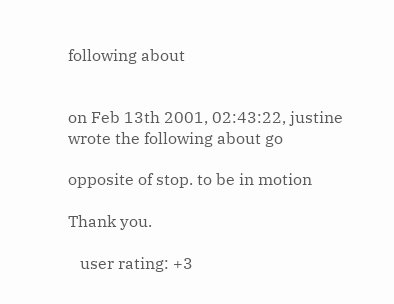following about


on Feb 13th 2001, 02:43:22, justine wrote the following about go

opposite of stop. to be in motion

Thank you.

   user rating: +3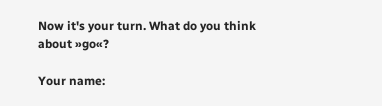Now it's your turn. What do you think about »go«?

Your name: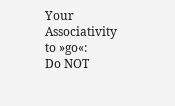Your Associativity to »go«:
Do NOT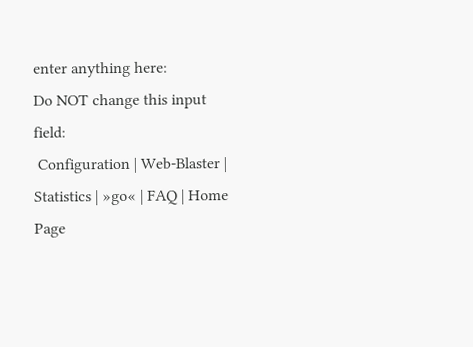enter anything here:
Do NOT change this input field:
 Configuration | Web-Blaster | Statistics | »go« | FAQ | Home Page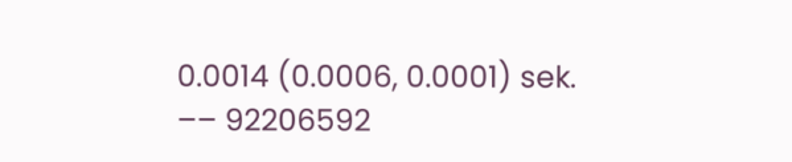0.0014 (0.0006, 0.0001) sek. –– 92206592